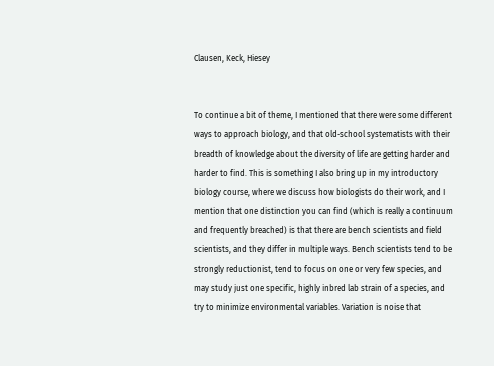Clausen, Keck, Hiesey


To continue a bit of theme, I mentioned that there were some different ways to approach biology, and that old-school systematists with their breadth of knowledge about the diversity of life are getting harder and harder to find. This is something I also bring up in my introductory biology course, where we discuss how biologists do their work, and I mention that one distinction you can find (which is really a continuum and frequently breached) is that there are bench scientists and field scientists, and they differ in multiple ways. Bench scientists tend to be strongly reductionist, tend to focus on one or very few species, and may study just one specific, highly inbred lab strain of a species, and try to minimize environmental variables. Variation is noise that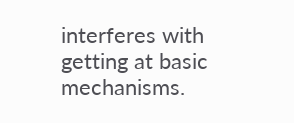interferes with getting at basic mechanisms.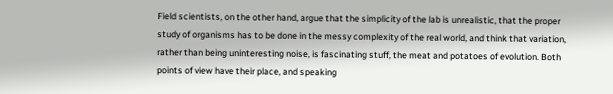Field scientists, on the other hand, argue that the simplicity of the lab is unrealistic, that the proper study of organisms has to be done in the messy complexity of the real world, and think that variation, rather than being uninteresting noise, is fascinating stuff, the meat and potatoes of evolution. Both points of view have their place, and speaking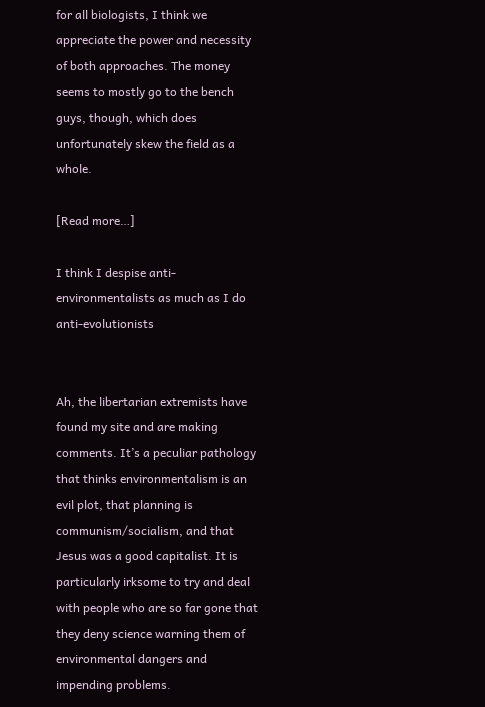for all biologists, I think we appreciate the power and necessity of both approaches. The money seems to mostly go to the bench guys, though, which does unfortunately skew the field as a whole.

[Read more…]

I think I despise anti-environmentalists as much as I do anti-evolutionists


Ah, the libertarian extremists have found my site and are making comments. It’s a peculiar pathology that thinks environmentalism is an evil plot, that planning is communism/socialism, and that Jesus was a good capitalist. It is particularly irksome to try and deal with people who are so far gone that they deny science warning them of environmental dangers and impending problems.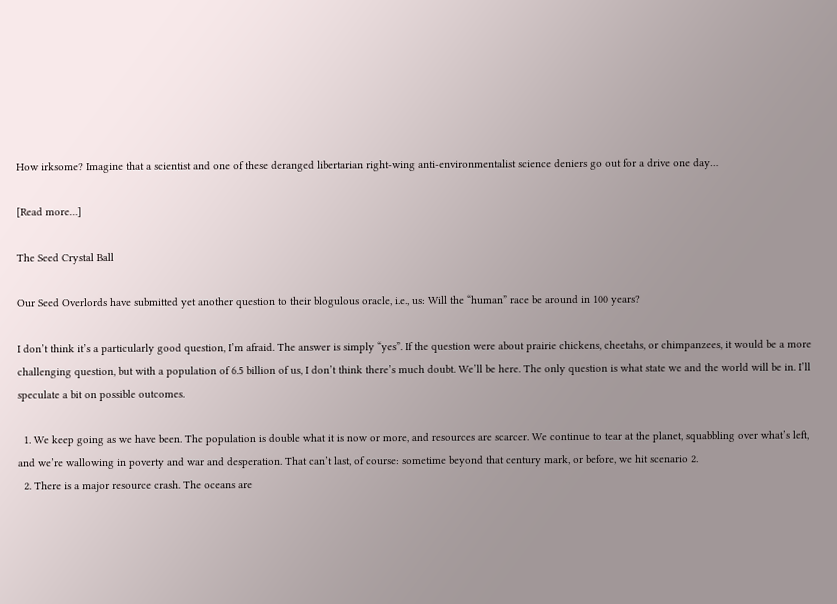How irksome? Imagine that a scientist and one of these deranged libertarian right-wing anti-environmentalist science deniers go out for a drive one day…

[Read more…]

The Seed Crystal Ball

Our Seed Overlords have submitted yet another question to their blogulous oracle, i.e., us: Will the “human” race be around in 100 years?

I don’t think it’s a particularly good question, I’m afraid. The answer is simply “yes”. If the question were about prairie chickens, cheetahs, or chimpanzees, it would be a more challenging question, but with a population of 6.5 billion of us, I don’t think there’s much doubt. We’ll be here. The only question is what state we and the world will be in. I’ll speculate a bit on possible outcomes.

  1. We keep going as we have been. The population is double what it is now or more, and resources are scarcer. We continue to tear at the planet, squabbling over what’s left, and we’re wallowing in poverty and war and desperation. That can’t last, of course: sometime beyond that century mark, or before, we hit scenario 2.
  2. There is a major resource crash. The oceans are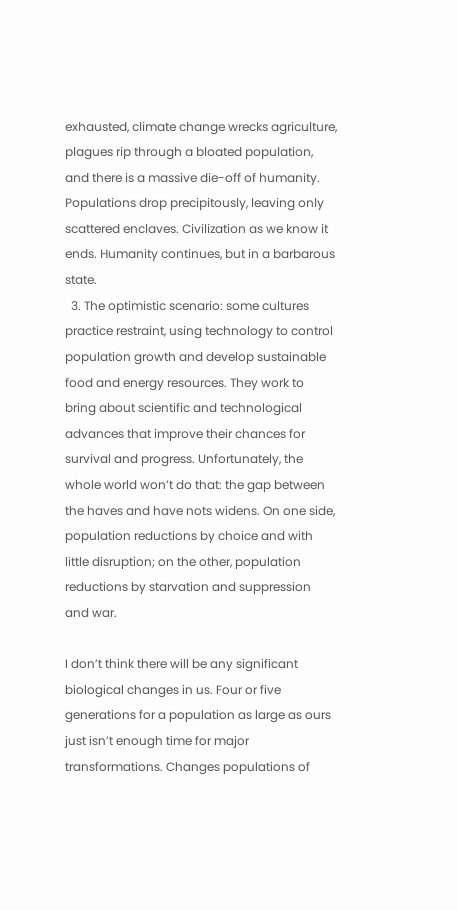exhausted, climate change wrecks agriculture, plagues rip through a bloated population, and there is a massive die-off of humanity. Populations drop precipitously, leaving only scattered enclaves. Civilization as we know it ends. Humanity continues, but in a barbarous state.
  3. The optimistic scenario: some cultures practice restraint, using technology to control population growth and develop sustainable food and energy resources. They work to bring about scientific and technological advances that improve their chances for survival and progress. Unfortunately, the whole world won’t do that: the gap between the haves and have nots widens. On one side, population reductions by choice and with little disruption; on the other, population reductions by starvation and suppression and war.

I don’t think there will be any significant biological changes in us. Four or five generations for a population as large as ours just isn’t enough time for major transformations. Changes populations of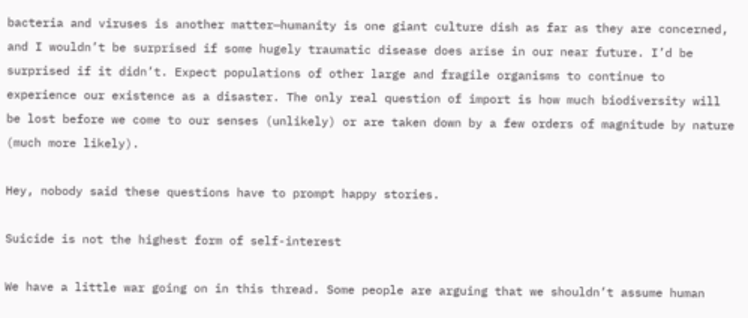bacteria and viruses is another matter—humanity is one giant culture dish as far as they are concerned, and I wouldn’t be surprised if some hugely traumatic disease does arise in our near future. I’d be surprised if it didn’t. Expect populations of other large and fragile organisms to continue to experience our existence as a disaster. The only real question of import is how much biodiversity will be lost before we come to our senses (unlikely) or are taken down by a few orders of magnitude by nature (much more likely).

Hey, nobody said these questions have to prompt happy stories.

Suicide is not the highest form of self-interest

We have a little war going on in this thread. Some people are arguing that we shouldn’t assume human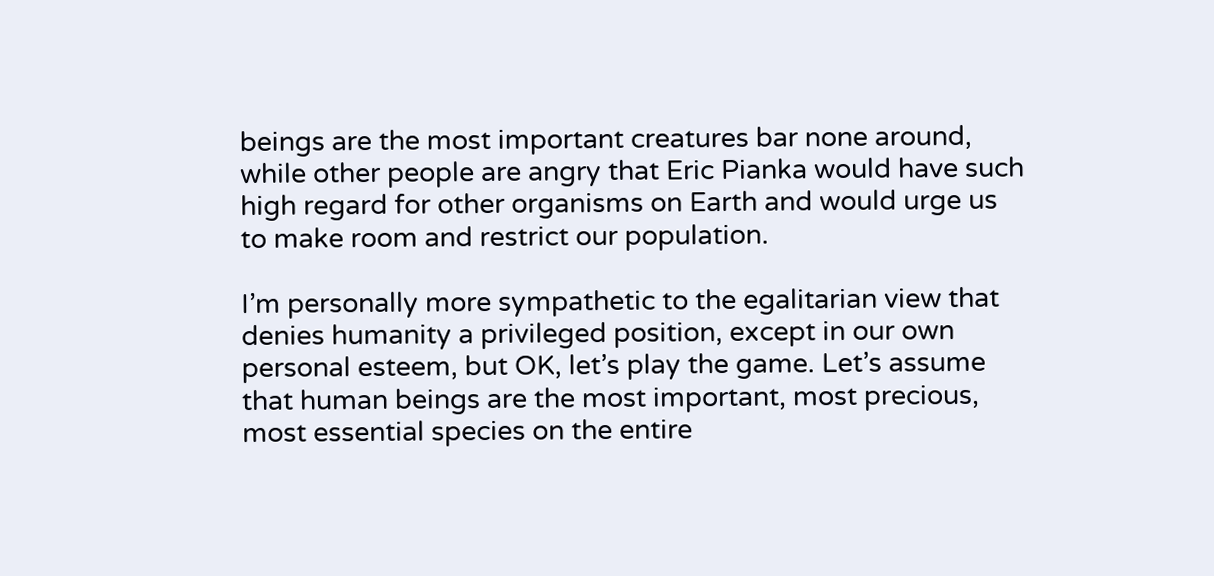beings are the most important creatures bar none around, while other people are angry that Eric Pianka would have such high regard for other organisms on Earth and would urge us to make room and restrict our population.

I’m personally more sympathetic to the egalitarian view that denies humanity a privileged position, except in our own personal esteem, but OK, let’s play the game. Let’s assume that human beings are the most important, most precious, most essential species on the entire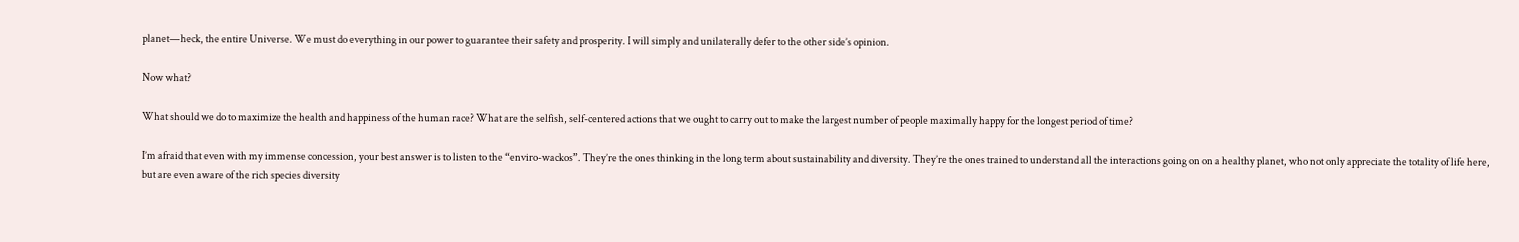planet—heck, the entire Universe. We must do everything in our power to guarantee their safety and prosperity. I will simply and unilaterally defer to the other side’s opinion.

Now what?

What should we do to maximize the health and happiness of the human race? What are the selfish, self-centered actions that we ought to carry out to make the largest number of people maximally happy for the longest period of time?

I’m afraid that even with my immense concession, your best answer is to listen to the “enviro-wackos”. They’re the ones thinking in the long term about sustainability and diversity. They’re the ones trained to understand all the interactions going on on a healthy planet, who not only appreciate the totality of life here, but are even aware of the rich species diversity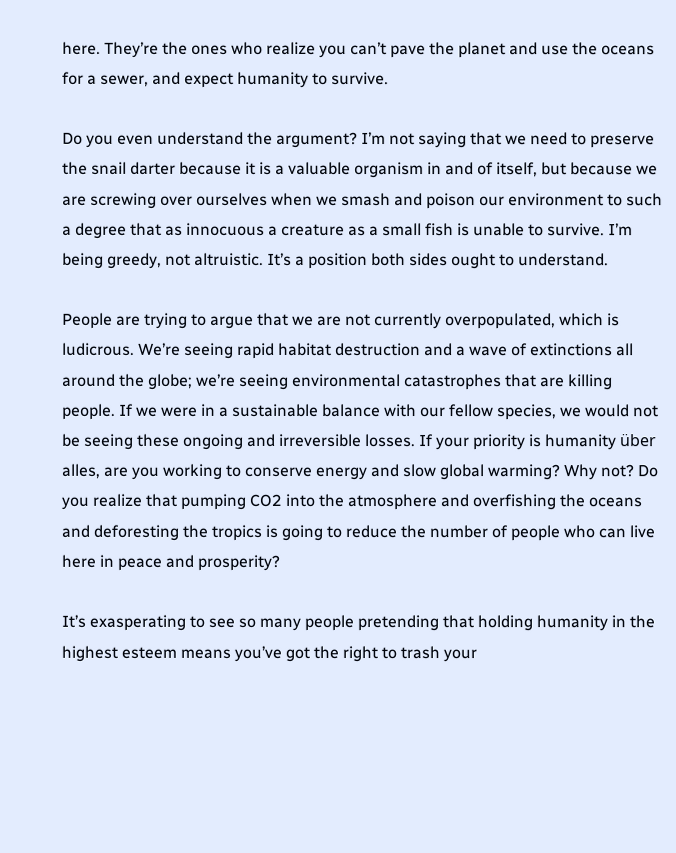here. They’re the ones who realize you can’t pave the planet and use the oceans for a sewer, and expect humanity to survive.

Do you even understand the argument? I’m not saying that we need to preserve the snail darter because it is a valuable organism in and of itself, but because we are screwing over ourselves when we smash and poison our environment to such a degree that as innocuous a creature as a small fish is unable to survive. I’m being greedy, not altruistic. It’s a position both sides ought to understand.

People are trying to argue that we are not currently overpopulated, which is ludicrous. We’re seeing rapid habitat destruction and a wave of extinctions all around the globe; we’re seeing environmental catastrophes that are killing people. If we were in a sustainable balance with our fellow species, we would not be seeing these ongoing and irreversible losses. If your priority is humanity über alles, are you working to conserve energy and slow global warming? Why not? Do you realize that pumping CO2 into the atmosphere and overfishing the oceans and deforesting the tropics is going to reduce the number of people who can live here in peace and prosperity?

It’s exasperating to see so many people pretending that holding humanity in the highest esteem means you’ve got the right to trash your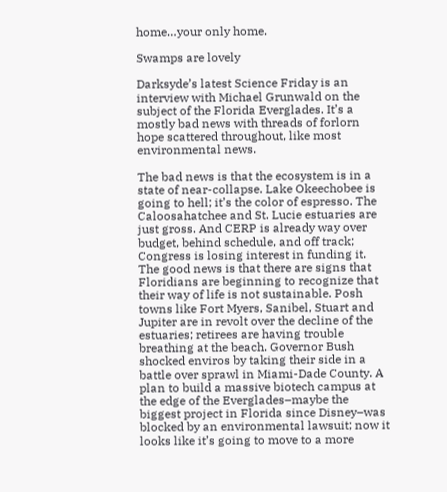home…your only home.

Swamps are lovely

Darksyde’s latest Science Friday is an interview with Michael Grunwald on the subject of the Florida Everglades. It’s a mostly bad news with threads of forlorn hope scattered throughout, like most environmental news.

The bad news is that the ecosystem is in a state of near-collapse. Lake Okeechobee is going to hell; it’s the color of espresso. The Caloosahatchee and St. Lucie estuaries are just gross. And CERP is already way over budget, behind schedule, and off track; Congress is losing interest in funding it. The good news is that there are signs that Floridians are beginning to recognize that their way of life is not sustainable. Posh towns like Fort Myers, Sanibel, Stuart and Jupiter are in revolt over the decline of the estuaries; retirees are having trouble breathing at the beach. Governor Bush shocked enviros by taking their side in a battle over sprawl in Miami-Dade County. A plan to build a massive biotech campus at the edge of the Everglades–maybe the biggest project in Florida since Disney–was blocked by an environmental lawsuit; now it looks like it’s going to move to a more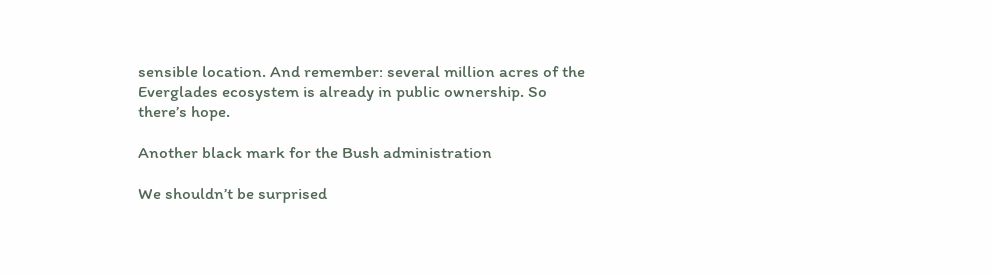sensible location. And remember: several million acres of the Everglades ecosystem is already in public ownership. So there’s hope.

Another black mark for the Bush administration

We shouldn’t be surprised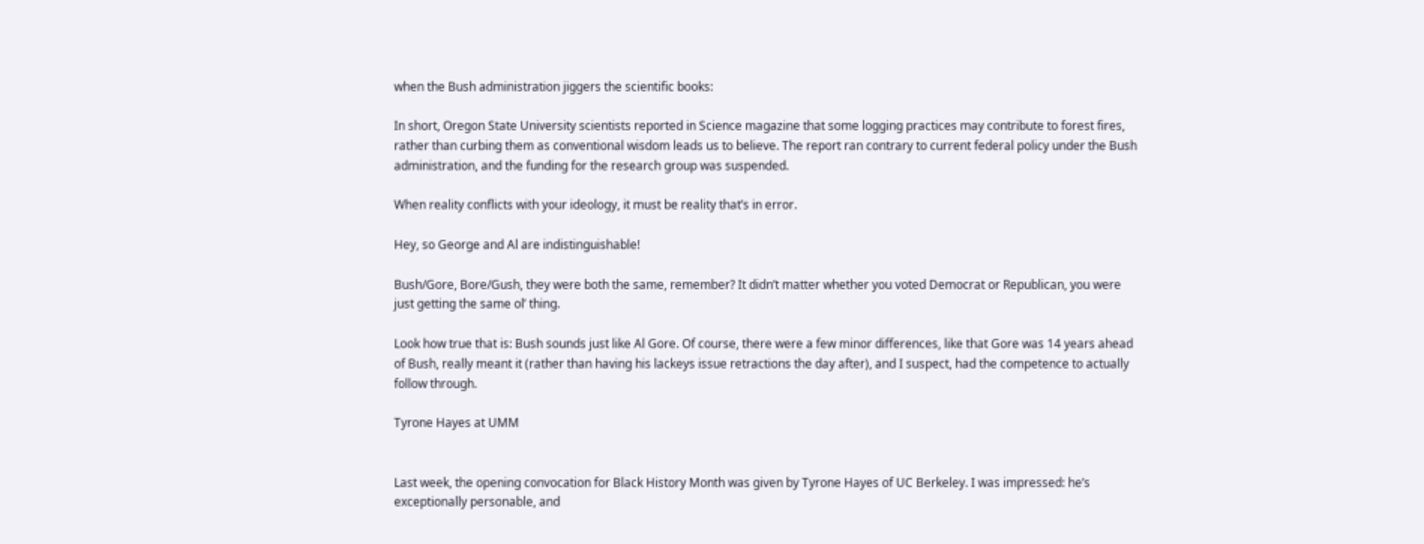when the Bush administration jiggers the scientific books:

In short, Oregon State University scientists reported in Science magazine that some logging practices may contribute to forest fires, rather than curbing them as conventional wisdom leads us to believe. The report ran contrary to current federal policy under the Bush administration, and the funding for the research group was suspended.

When reality conflicts with your ideology, it must be reality that’s in error.

Hey, so George and Al are indistinguishable!

Bush/Gore, Bore/Gush, they were both the same, remember? It didn’t matter whether you voted Democrat or Republican, you were just getting the same ol’ thing.

Look how true that is: Bush sounds just like Al Gore. Of course, there were a few minor differences, like that Gore was 14 years ahead of Bush, really meant it (rather than having his lackeys issue retractions the day after), and I suspect, had the competence to actually follow through.

Tyrone Hayes at UMM


Last week, the opening convocation for Black History Month was given by Tyrone Hayes of UC Berkeley. I was impressed: he’s exceptionally personable, and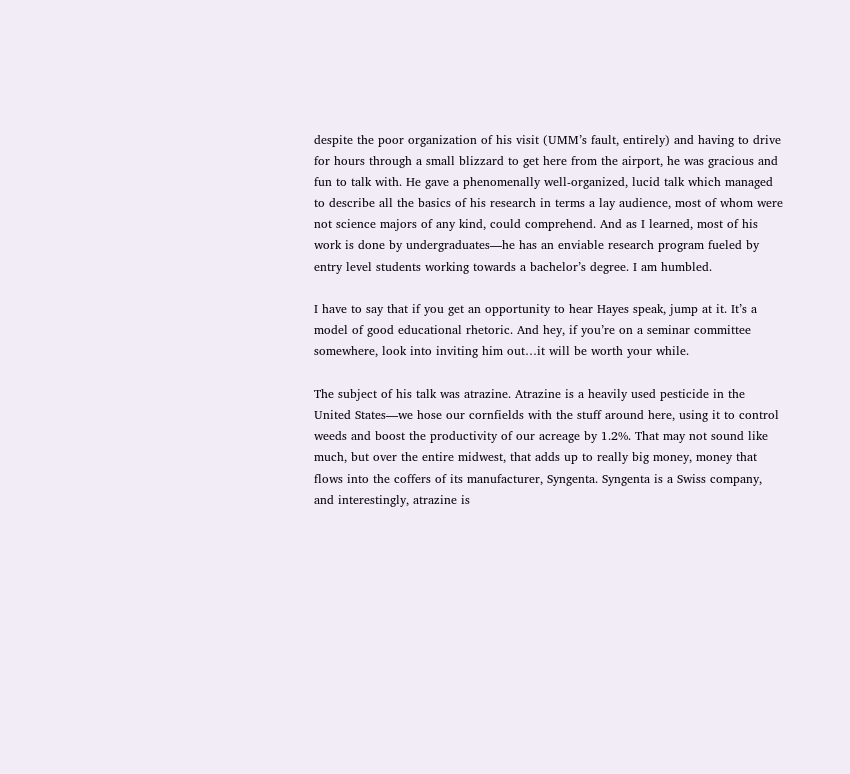despite the poor organization of his visit (UMM’s fault, entirely) and having to drive for hours through a small blizzard to get here from the airport, he was gracious and fun to talk with. He gave a phenomenally well-organized, lucid talk which managed to describe all the basics of his research in terms a lay audience, most of whom were not science majors of any kind, could comprehend. And as I learned, most of his work is done by undergraduates—he has an enviable research program fueled by entry level students working towards a bachelor’s degree. I am humbled.

I have to say that if you get an opportunity to hear Hayes speak, jump at it. It’s a model of good educational rhetoric. And hey, if you’re on a seminar committee somewhere, look into inviting him out…it will be worth your while.

The subject of his talk was atrazine. Atrazine is a heavily used pesticide in the United States—we hose our cornfields with the stuff around here, using it to control weeds and boost the productivity of our acreage by 1.2%. That may not sound like much, but over the entire midwest, that adds up to really big money, money that flows into the coffers of its manufacturer, Syngenta. Syngenta is a Swiss company, and interestingly, atrazine is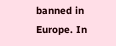banned in Europe. In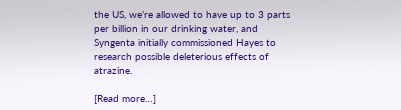the US, we’re allowed to have up to 3 parts per billion in our drinking water, and Syngenta initially commissioned Hayes to research possible deleterious effects of atrazine.

[Read more…]